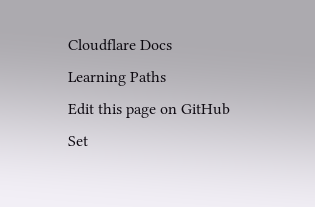Cloudflare Docs
Learning Paths
Edit this page on GitHub
Set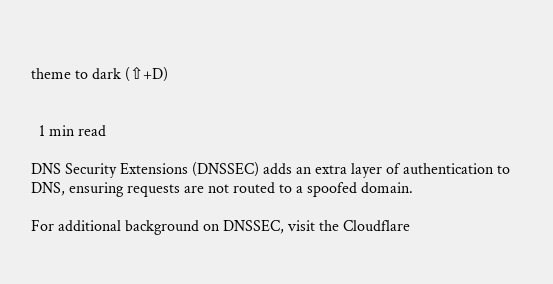theme to dark (⇧+D)


  1 min read

DNS Security Extensions (DNSSEC) adds an extra layer of authentication to DNS, ensuring requests are not routed to a spoofed domain.

For additional background on DNSSEC, visit the Cloudflare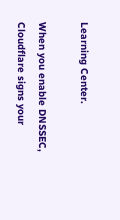Learning Center.

When you enable DNSSEC, Cloudflare signs your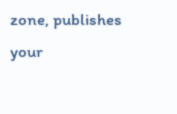zone, publishes your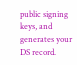public signing keys, and generates your DS record.